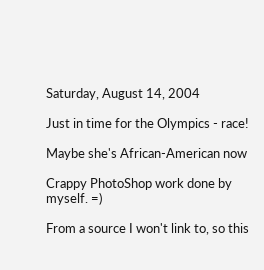Saturday, August 14, 2004

Just in time for the Olympics - race!

Maybe she's African-American now

Crappy PhotoShop work done by myself. =)

From a source I won't link to, so this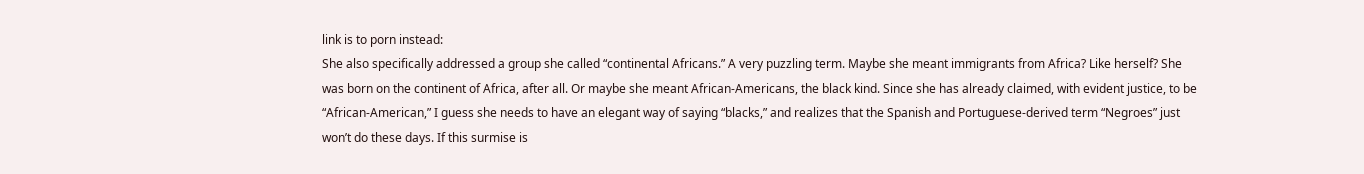link is to porn instead:
She also specifically addressed a group she called “continental Africans.” A very puzzling term. Maybe she meant immigrants from Africa? Like herself? She was born on the continent of Africa, after all. Or maybe she meant African-Americans, the black kind. Since she has already claimed, with evident justice, to be “African-American,” I guess she needs to have an elegant way of saying “blacks,” and realizes that the Spanish and Portuguese-derived term “Negroes” just won’t do these days. If this surmise is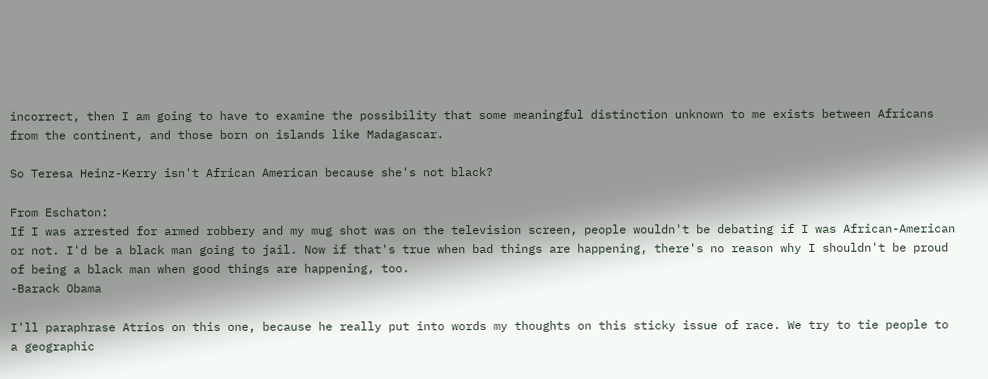incorrect, then I am going to have to examine the possibility that some meaningful distinction unknown to me exists between Africans from the continent, and those born on islands like Madagascar.

So Teresa Heinz-Kerry isn't African American because she's not black?

From Eschaton:
If I was arrested for armed robbery and my mug shot was on the television screen, people wouldn't be debating if I was African-American or not. I'd be a black man going to jail. Now if that's true when bad things are happening, there's no reason why I shouldn't be proud of being a black man when good things are happening, too.
-Barack Obama

I'll paraphrase Atrios on this one, because he really put into words my thoughts on this sticky issue of race. We try to tie people to a geographic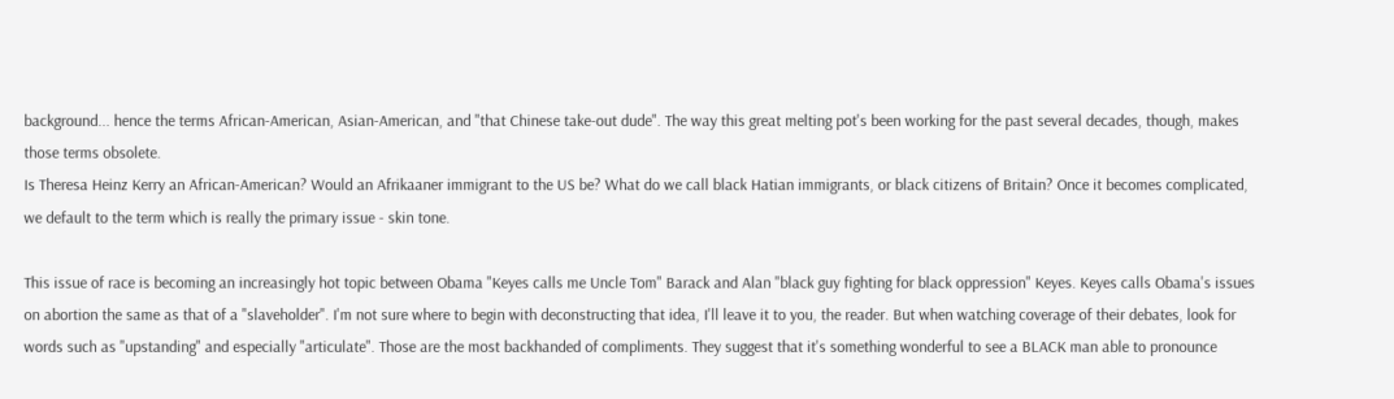background... hence the terms African-American, Asian-American, and "that Chinese take-out dude". The way this great melting pot's been working for the past several decades, though, makes those terms obsolete.
Is Theresa Heinz Kerry an African-American? Would an Afrikaaner immigrant to the US be? What do we call black Hatian immigrants, or black citizens of Britain? Once it becomes complicated, we default to the term which is really the primary issue - skin tone.

This issue of race is becoming an increasingly hot topic between Obama "Keyes calls me Uncle Tom" Barack and Alan "black guy fighting for black oppression" Keyes. Keyes calls Obama's issues on abortion the same as that of a "slaveholder". I'm not sure where to begin with deconstructing that idea, I'll leave it to you, the reader. But when watching coverage of their debates, look for words such as "upstanding" and especially "articulate". Those are the most backhanded of compliments. They suggest that it's something wonderful to see a BLACK man able to pronounce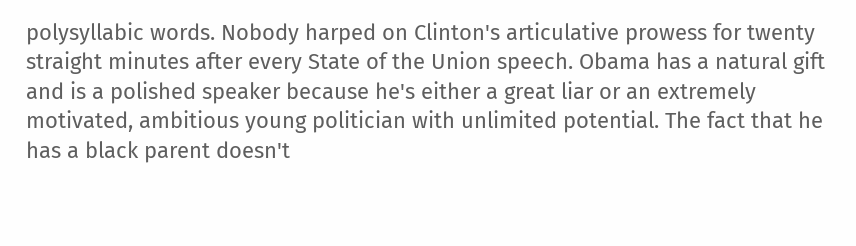polysyllabic words. Nobody harped on Clinton's articulative prowess for twenty straight minutes after every State of the Union speech. Obama has a natural gift and is a polished speaker because he's either a great liar or an extremely motivated, ambitious young politician with unlimited potential. The fact that he has a black parent doesn't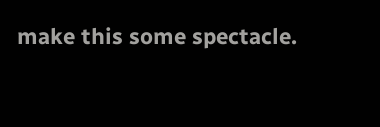make this some spectacle.